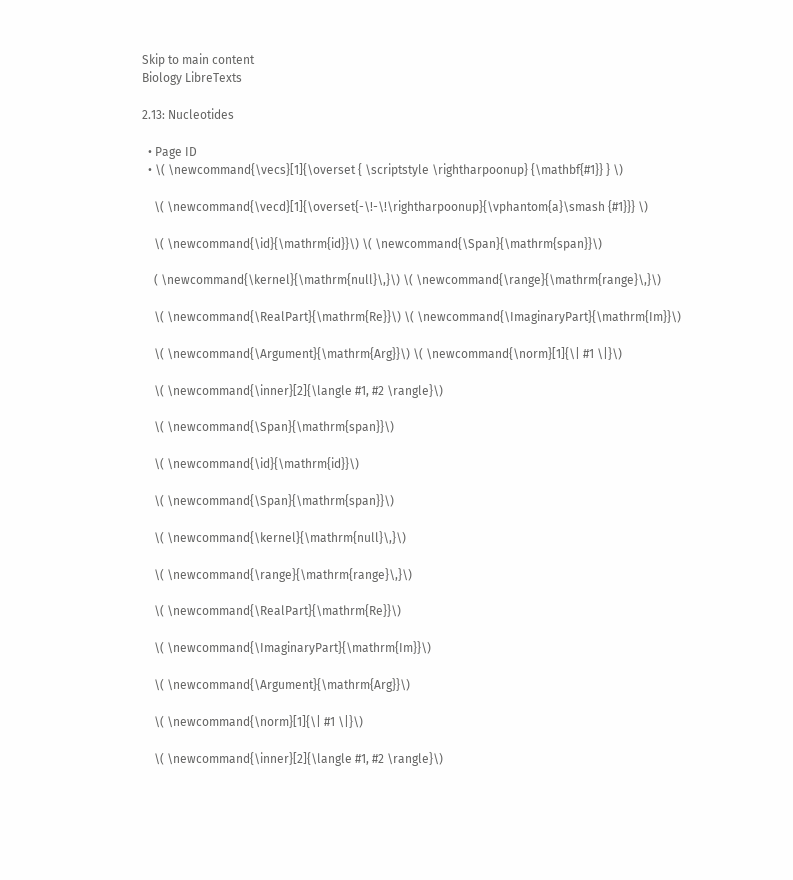Skip to main content
Biology LibreTexts

2.13: Nucleotides

  • Page ID
  • \( \newcommand{\vecs}[1]{\overset { \scriptstyle \rightharpoonup} {\mathbf{#1}} } \)

    \( \newcommand{\vecd}[1]{\overset{-\!-\!\rightharpoonup}{\vphantom{a}\smash {#1}}} \)

    \( \newcommand{\id}{\mathrm{id}}\) \( \newcommand{\Span}{\mathrm{span}}\)

    ( \newcommand{\kernel}{\mathrm{null}\,}\) \( \newcommand{\range}{\mathrm{range}\,}\)

    \( \newcommand{\RealPart}{\mathrm{Re}}\) \( \newcommand{\ImaginaryPart}{\mathrm{Im}}\)

    \( \newcommand{\Argument}{\mathrm{Arg}}\) \( \newcommand{\norm}[1]{\| #1 \|}\)

    \( \newcommand{\inner}[2]{\langle #1, #2 \rangle}\)

    \( \newcommand{\Span}{\mathrm{span}}\)

    \( \newcommand{\id}{\mathrm{id}}\)

    \( \newcommand{\Span}{\mathrm{span}}\)

    \( \newcommand{\kernel}{\mathrm{null}\,}\)

    \( \newcommand{\range}{\mathrm{range}\,}\)

    \( \newcommand{\RealPart}{\mathrm{Re}}\)

    \( \newcommand{\ImaginaryPart}{\mathrm{Im}}\)

    \( \newcommand{\Argument}{\mathrm{Arg}}\)

    \( \newcommand{\norm}[1]{\| #1 \|}\)

    \( \newcommand{\inner}[2]{\langle #1, #2 \rangle}\)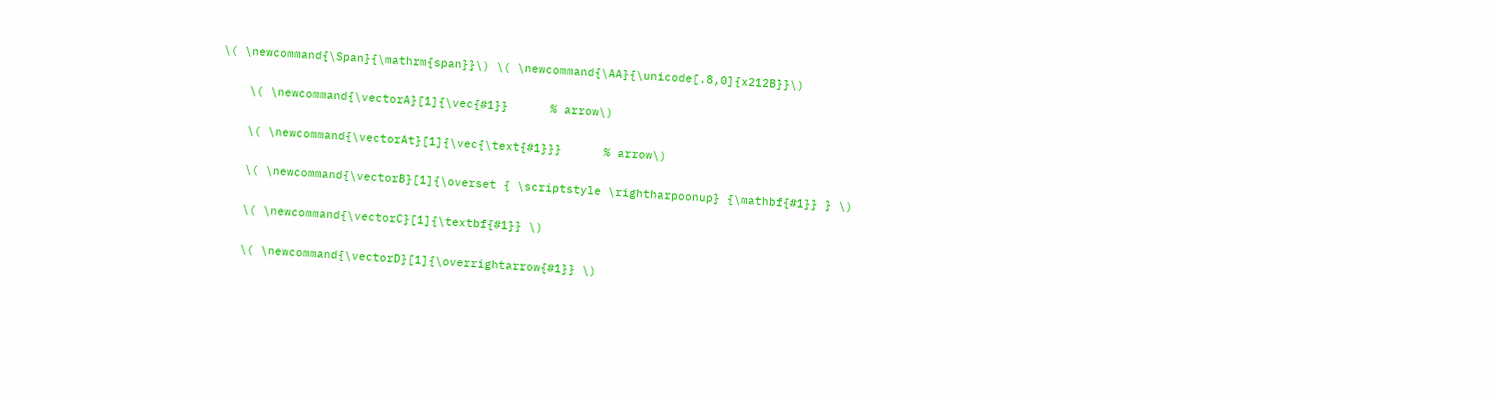\( \newcommand{\Span}{\mathrm{span}}\) \( \newcommand{\AA}{\unicode[.8,0]{x212B}}\)

    \( \newcommand{\vectorA}[1]{\vec{#1}}      % arrow\)

    \( \newcommand{\vectorAt}[1]{\vec{\text{#1}}}      % arrow\)

    \( \newcommand{\vectorB}[1]{\overset { \scriptstyle \rightharpoonup} {\mathbf{#1}} } \)

    \( \newcommand{\vectorC}[1]{\textbf{#1}} \)

    \( \newcommand{\vectorD}[1]{\overrightarrow{#1}} \)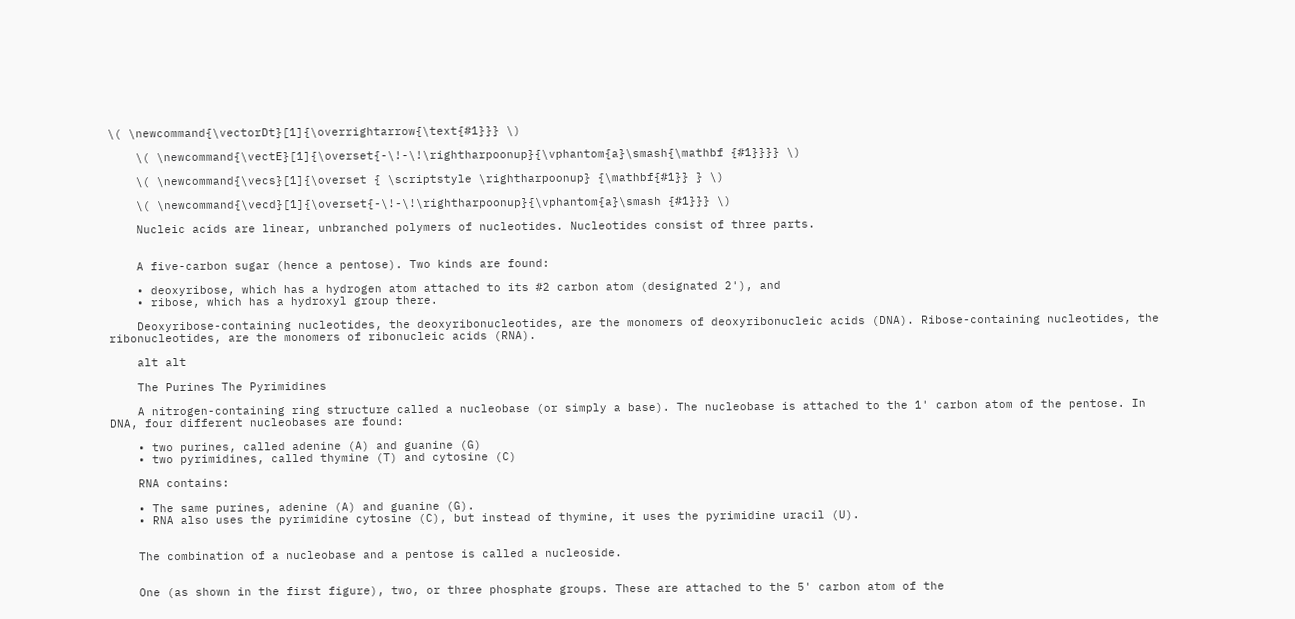\( \newcommand{\vectorDt}[1]{\overrightarrow{\text{#1}}} \)

    \( \newcommand{\vectE}[1]{\overset{-\!-\!\rightharpoonup}{\vphantom{a}\smash{\mathbf {#1}}}} \)

    \( \newcommand{\vecs}[1]{\overset { \scriptstyle \rightharpoonup} {\mathbf{#1}} } \)

    \( \newcommand{\vecd}[1]{\overset{-\!-\!\rightharpoonup}{\vphantom{a}\smash {#1}}} \)

    Nucleic acids are linear, unbranched polymers of nucleotides. Nucleotides consist of three parts.


    A five-carbon sugar (hence a pentose). Two kinds are found:

    • deoxyribose, which has a hydrogen atom attached to its #2 carbon atom (designated 2'), and
    • ribose, which has a hydroxyl group there.

    Deoxyribose-containing nucleotides, the deoxyribonucleotides, are the monomers of deoxyribonucleic acids (DNA). Ribose-containing nucleotides, the ribonucleotides, are the monomers of ribonucleic acids (RNA).

    alt alt

    The Purines The Pyrimidines

    A nitrogen-containing ring structure called a nucleobase (or simply a base). The nucleobase is attached to the 1' carbon atom of the pentose. In DNA, four different nucleobases are found:

    • two purines, called adenine (A) and guanine (G)
    • two pyrimidines, called thymine (T) and cytosine (C)

    RNA contains:

    • The same purines, adenine (A) and guanine (G).
    • RNA also uses the pyrimidine cytosine (C), but instead of thymine, it uses the pyrimidine uracil (U).


    The combination of a nucleobase and a pentose is called a nucleoside.


    One (as shown in the first figure), two, or three phosphate groups. These are attached to the 5' carbon atom of the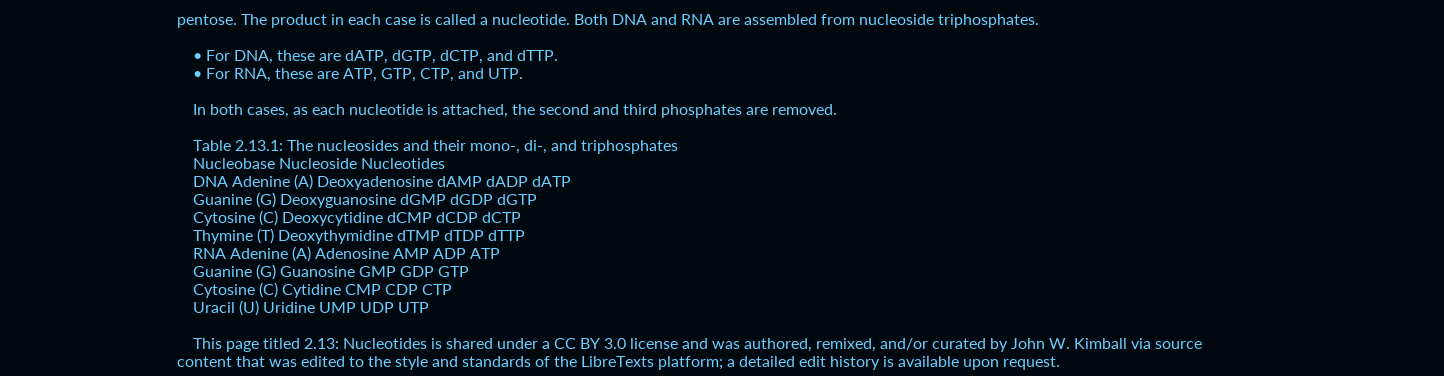pentose. The product in each case is called a nucleotide. Both DNA and RNA are assembled from nucleoside triphosphates.

    • For DNA, these are dATP, dGTP, dCTP, and dTTP.
    • For RNA, these are ATP, GTP, CTP, and UTP.

    In both cases, as each nucleotide is attached, the second and third phosphates are removed.

    Table 2.13.1: The nucleosides and their mono-, di-, and triphosphates
    Nucleobase Nucleoside Nucleotides
    DNA Adenine (A) Deoxyadenosine dAMP dADP dATP
    Guanine (G) Deoxyguanosine dGMP dGDP dGTP
    Cytosine (C) Deoxycytidine dCMP dCDP dCTP
    Thymine (T) Deoxythymidine dTMP dTDP dTTP
    RNA Adenine (A) Adenosine AMP ADP ATP
    Guanine (G) Guanosine GMP GDP GTP
    Cytosine (C) Cytidine CMP CDP CTP
    Uracil (U) Uridine UMP UDP UTP

    This page titled 2.13: Nucleotides is shared under a CC BY 3.0 license and was authored, remixed, and/or curated by John W. Kimball via source content that was edited to the style and standards of the LibreTexts platform; a detailed edit history is available upon request.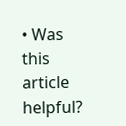• Was this article helpful?